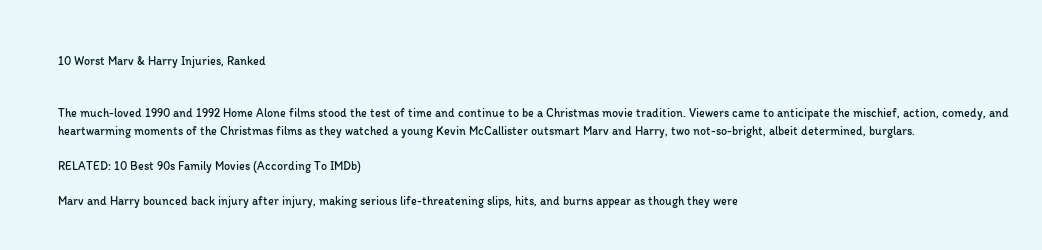10 Worst Marv & Harry Injuries, Ranked


The much-loved 1990 and 1992 Home Alone films stood the test of time and continue to be a Christmas movie tradition. Viewers came to anticipate the mischief, action, comedy, and heartwarming moments of the Christmas films as they watched a young Kevin McCallister outsmart Marv and Harry, two not-so-bright, albeit determined, burglars.

RELATED: 10 Best 90s Family Movies (According To IMDb)

Marv and Harry bounced back injury after injury, making serious life-threatening slips, hits, and burns appear as though they were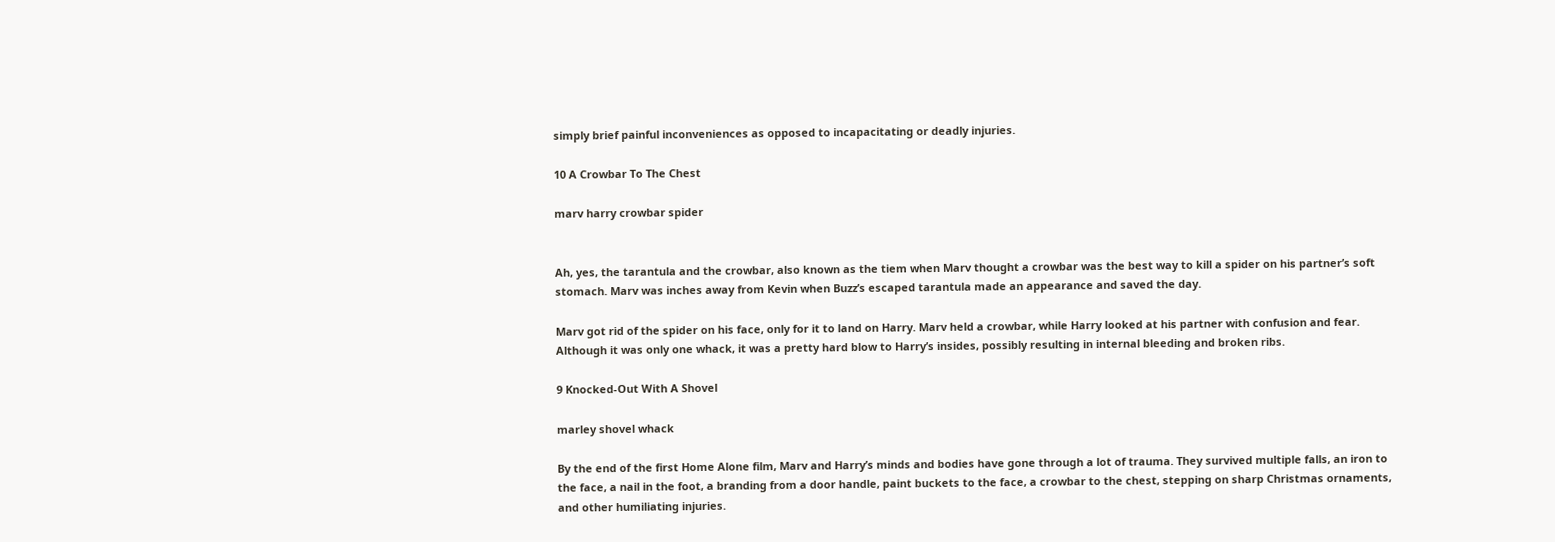simply brief painful inconveniences as opposed to incapacitating or deadly injuries.

10 A Crowbar To The Chest

marv harry crowbar spider


Ah, yes, the tarantula and the crowbar, also known as the tiem when Marv thought a crowbar was the best way to kill a spider on his partner’s soft stomach. Marv was inches away from Kevin when Buzz’s escaped tarantula made an appearance and saved the day.

Marv got rid of the spider on his face, only for it to land on Harry. Marv held a crowbar, while Harry looked at his partner with confusion and fear. Although it was only one whack, it was a pretty hard blow to Harry’s insides, possibly resulting in internal bleeding and broken ribs.

9 Knocked-Out With A Shovel

marley shovel whack

By the end of the first Home Alone film, Marv and Harry’s minds and bodies have gone through a lot of trauma. They survived multiple falls, an iron to the face, a nail in the foot, a branding from a door handle, paint buckets to the face, a crowbar to the chest, stepping on sharp Christmas ornaments, and other humiliating injuries.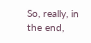So, really, in the end,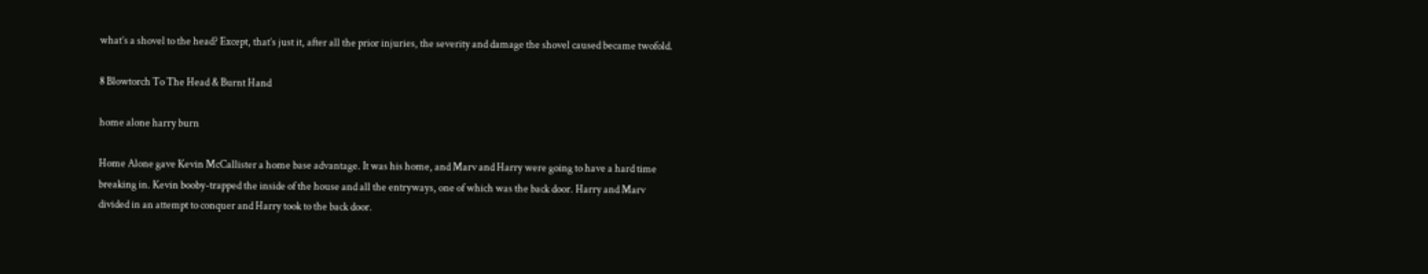what’s a shovel to the head? Except, that’s just it, after all the prior injuries, the severity and damage the shovel caused became twofold.

8 Blowtorch To The Head & Burnt Hand

home alone harry burn

Home Alone gave Kevin McCallister a home base advantage. It was his home, and Marv and Harry were going to have a hard time breaking in. Kevin booby-trapped the inside of the house and all the entryways, one of which was the back door. Harry and Marv divided in an attempt to conquer and Harry took to the back door.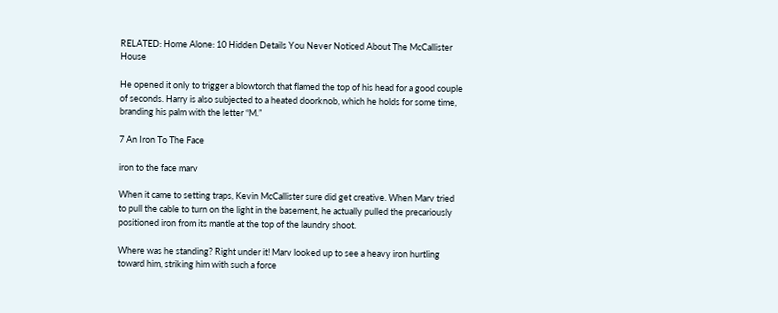RELATED: Home Alone: 10 Hidden Details You Never Noticed About The McCallister House

He opened it only to trigger a blowtorch that flamed the top of his head for a good couple of seconds. Harry is also subjected to a heated doorknob, which he holds for some time, branding his palm with the letter “M.”

7 An Iron To The Face

iron to the face marv

When it came to setting traps, Kevin McCallister sure did get creative. When Marv tried to pull the cable to turn on the light in the basement, he actually pulled the precariously positioned iron from its mantle at the top of the laundry shoot.

Where was he standing? Right under it! Marv looked up to see a heavy iron hurtling toward him, striking him with such a force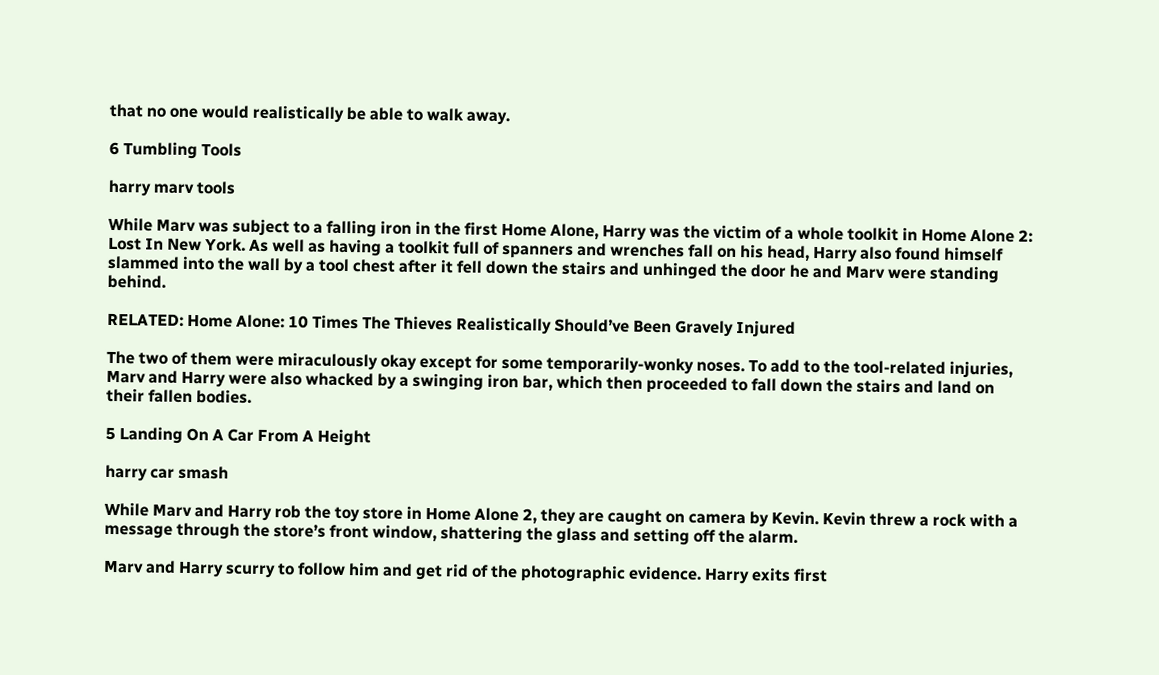that no one would realistically be able to walk away.

6 Tumbling Tools

harry marv tools

While Marv was subject to a falling iron in the first Home Alone, Harry was the victim of a whole toolkit in Home Alone 2: Lost In New York. As well as having a toolkit full of spanners and wrenches fall on his head, Harry also found himself slammed into the wall by a tool chest after it fell down the stairs and unhinged the door he and Marv were standing behind.

RELATED: Home Alone: 10 Times The Thieves Realistically Should’ve Been Gravely Injured

The two of them were miraculously okay except for some temporarily-wonky noses. To add to the tool-related injuries, Marv and Harry were also whacked by a swinging iron bar, which then proceeded to fall down the stairs and land on their fallen bodies.

5 Landing On A Car From A Height

harry car smash

While Marv and Harry rob the toy store in Home Alone 2, they are caught on camera by Kevin. Kevin threw a rock with a message through the store’s front window, shattering the glass and setting off the alarm.

Marv and Harry scurry to follow him and get rid of the photographic evidence. Harry exits first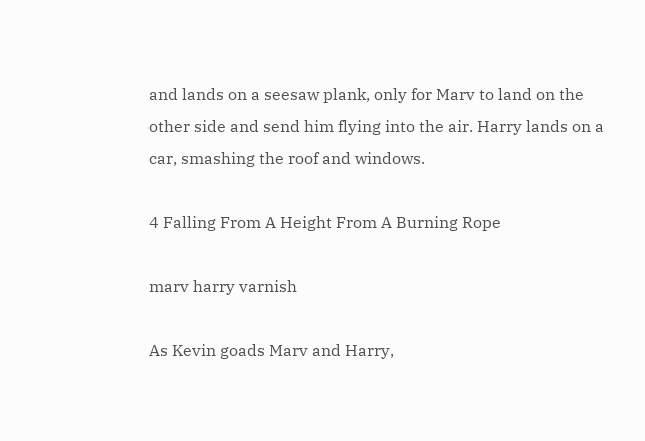and lands on a seesaw plank, only for Marv to land on the other side and send him flying into the air. Harry lands on a car, smashing the roof and windows.

4 Falling From A Height From A Burning Rope

marv harry varnish

As Kevin goads Marv and Harry,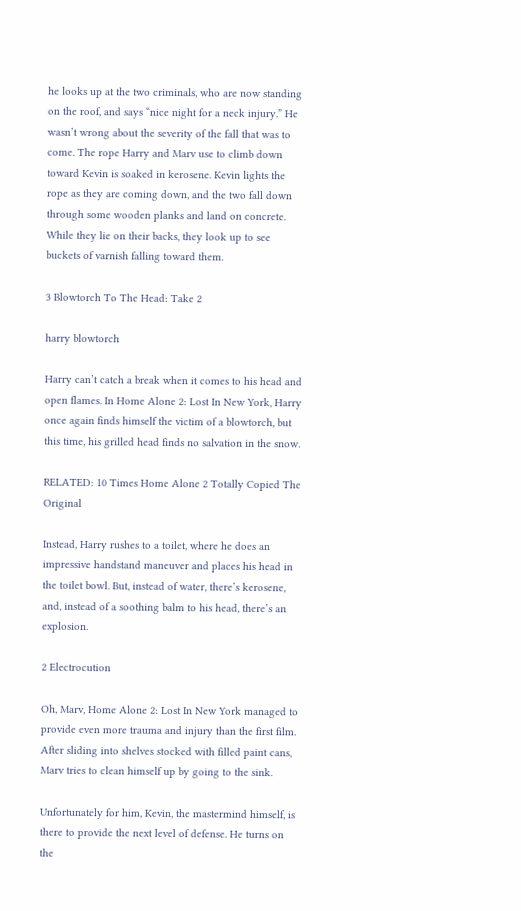he looks up at the two criminals, who are now standing on the roof, and says “nice night for a neck injury.” He wasn’t wrong about the severity of the fall that was to come. The rope Harry and Marv use to climb down toward Kevin is soaked in kerosene. Kevin lights the rope as they are coming down, and the two fall down through some wooden planks and land on concrete. While they lie on their backs, they look up to see buckets of varnish falling toward them.

3 Blowtorch To The Head: Take 2

harry blowtorch

Harry can’t catch a break when it comes to his head and open flames. In Home Alone 2: Lost In New York, Harry once again finds himself the victim of a blowtorch, but this time, his grilled head finds no salvation in the snow.

RELATED: 10 Times Home Alone 2 Totally Copied The Original

Instead, Harry rushes to a toilet, where he does an impressive handstand maneuver and places his head in the toilet bowl. But, instead of water, there’s kerosene, and, instead of a soothing balm to his head, there’s an explosion.

2 Electrocution

Oh, Marv, Home Alone 2: Lost In New York managed to provide even more trauma and injury than the first film. After sliding into shelves stocked with filled paint cans, Marv tries to clean himself up by going to the sink.

Unfortunately for him, Kevin, the mastermind himself, is there to provide the next level of defense. He turns on the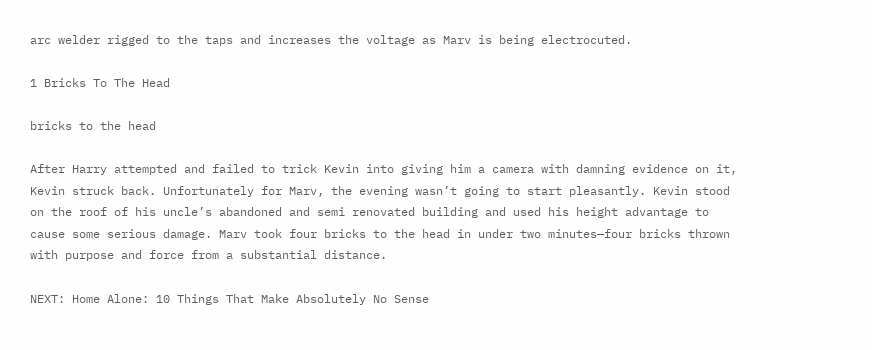arc welder rigged to the taps and increases the voltage as Marv is being electrocuted.

1 Bricks To The Head

bricks to the head

After Harry attempted and failed to trick Kevin into giving him a camera with damning evidence on it, Kevin struck back. Unfortunately for Marv, the evening wasn’t going to start pleasantly. Kevin stood on the roof of his uncle’s abandoned and semi renovated building and used his height advantage to cause some serious damage. Marv took four bricks to the head in under two minutes—four bricks thrown with purpose and force from a substantial distance.

NEXT: Home Alone: 10 Things That Make Absolutely No Sense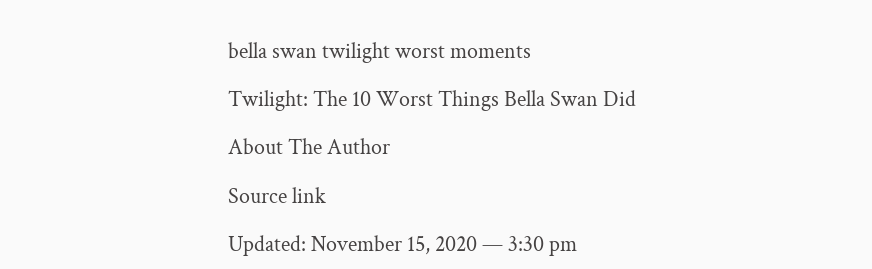bella swan twilight worst moments

Twilight: The 10 Worst Things Bella Swan Did

About The Author

Source link

Updated: November 15, 2020 — 3:30 pm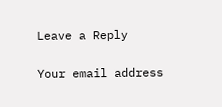Leave a Reply

Your email address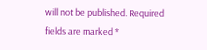will not be published. Required fields are marked *